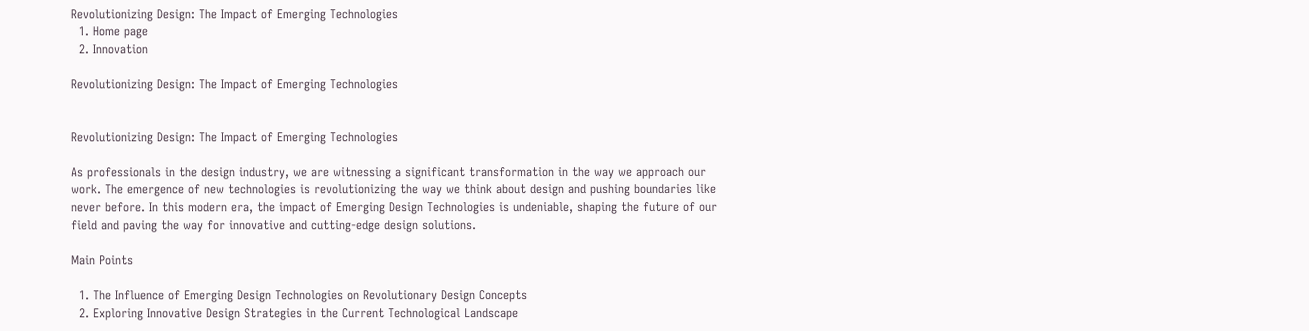Revolutionizing Design: The Impact of Emerging Technologies
  1. Home page
  2. Innovation

Revolutionizing Design: The Impact of Emerging Technologies


Revolutionizing Design: The Impact of Emerging Technologies

As professionals in the design industry, we are witnessing a significant transformation in the way we approach our work. The emergence of new technologies is revolutionizing the way we think about design and pushing boundaries like never before. In this modern era, the impact of Emerging Design Technologies is undeniable, shaping the future of our field and paving the way for innovative and cutting-edge design solutions.

Main Points

  1. The Influence of Emerging Design Technologies on Revolutionary Design Concepts
  2. Exploring Innovative Design Strategies in the Current Technological Landscape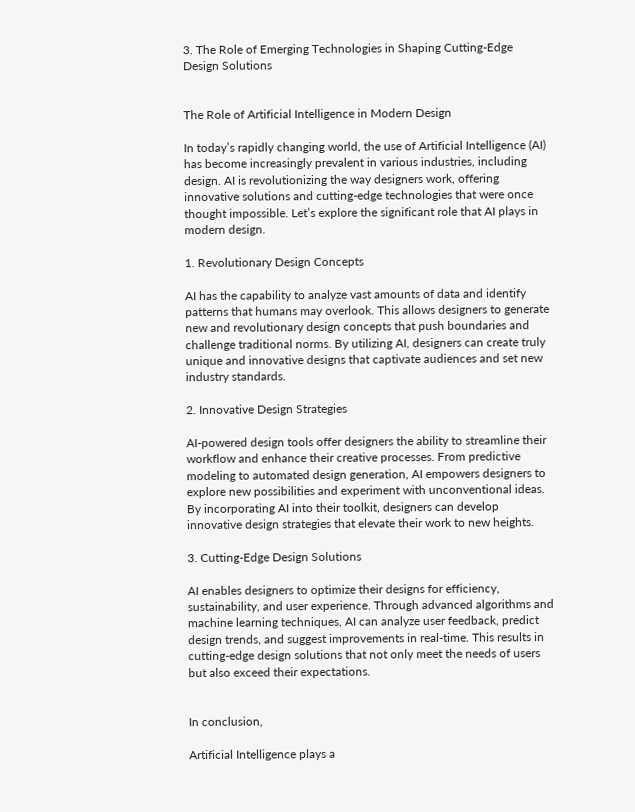3. The Role of Emerging Technologies in Shaping Cutting-Edge Design Solutions


The Role of Artificial Intelligence in Modern Design

In today’s rapidly changing world, the use of Artificial Intelligence (AI) has become increasingly prevalent in various industries, including design. AI is revolutionizing the way designers work, offering innovative solutions and cutting-edge technologies that were once thought impossible. Let’s explore the significant role that AI plays in modern design.

1. Revolutionary Design Concepts

AI has the capability to analyze vast amounts of data and identify patterns that humans may overlook. This allows designers to generate new and revolutionary design concepts that push boundaries and challenge traditional norms. By utilizing AI, designers can create truly unique and innovative designs that captivate audiences and set new industry standards.

2. Innovative Design Strategies

AI-powered design tools offer designers the ability to streamline their workflow and enhance their creative processes. From predictive modeling to automated design generation, AI empowers designers to explore new possibilities and experiment with unconventional ideas. By incorporating AI into their toolkit, designers can develop innovative design strategies that elevate their work to new heights.

3. Cutting-Edge Design Solutions

AI enables designers to optimize their designs for efficiency, sustainability, and user experience. Through advanced algorithms and machine learning techniques, AI can analyze user feedback, predict design trends, and suggest improvements in real-time. This results in cutting-edge design solutions that not only meet the needs of users but also exceed their expectations.


In conclusion,

Artificial Intelligence plays a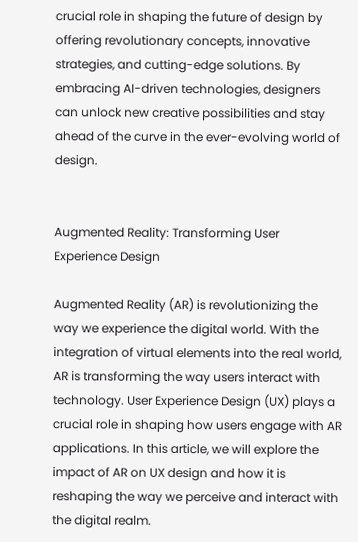crucial role in shaping the future of design by offering revolutionary concepts, innovative strategies, and cutting-edge solutions. By embracing AI-driven technologies, designers can unlock new creative possibilities and stay ahead of the curve in the ever-evolving world of design.


Augmented Reality: Transforming User Experience Design

Augmented Reality (AR) is revolutionizing the way we experience the digital world. With the integration of virtual elements into the real world, AR is transforming the way users interact with technology. User Experience Design (UX) plays a crucial role in shaping how users engage with AR applications. In this article, we will explore the impact of AR on UX design and how it is reshaping the way we perceive and interact with the digital realm.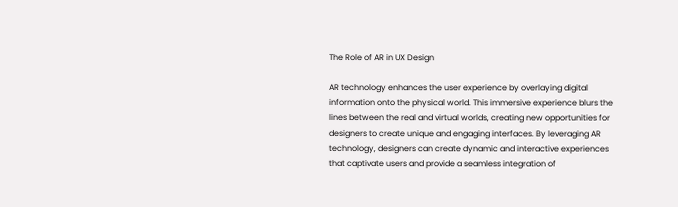The Role of AR in UX Design

AR technology enhances the user experience by overlaying digital information onto the physical world. This immersive experience blurs the lines between the real and virtual worlds, creating new opportunities for designers to create unique and engaging interfaces. By leveraging AR technology, designers can create dynamic and interactive experiences that captivate users and provide a seamless integration of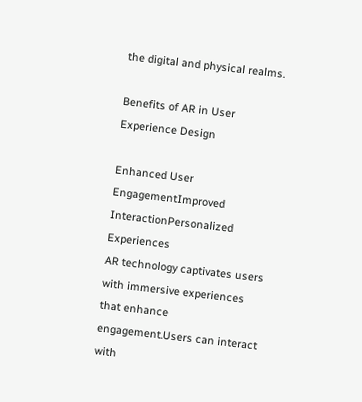the digital and physical realms.

Benefits of AR in User Experience Design

Enhanced User EngagementImproved InteractionPersonalized Experiences
AR technology captivates users with immersive experiences that enhance engagement.Users can interact with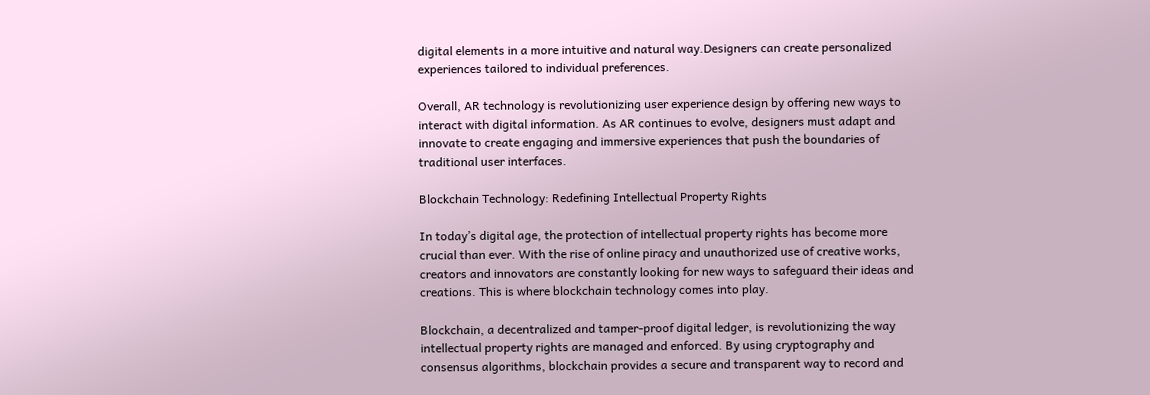digital elements in a more intuitive and natural way.Designers can create personalized experiences tailored to individual preferences.

Overall, AR technology is revolutionizing user experience design by offering new ways to interact with digital information. As AR continues to evolve, designers must adapt and innovate to create engaging and immersive experiences that push the boundaries of traditional user interfaces.

Blockchain Technology: Redefining Intellectual Property Rights

In today’s digital age, the protection of intellectual property rights has become more crucial than ever. With the rise of online piracy and unauthorized use of creative works, creators and innovators are constantly looking for new ways to safeguard their ideas and creations. This is where blockchain technology comes into play.

Blockchain, a decentralized and tamper-proof digital ledger, is revolutionizing the way intellectual property rights are managed and enforced. By using cryptography and consensus algorithms, blockchain provides a secure and transparent way to record and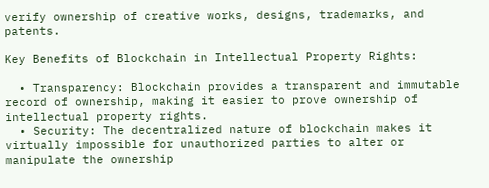verify ownership of creative works, designs, trademarks, and patents.

Key Benefits of Blockchain in Intellectual Property Rights:

  • Transparency: Blockchain provides a transparent and immutable record of ownership, making it easier to prove ownership of intellectual property rights.
  • Security: The decentralized nature of blockchain makes it virtually impossible for unauthorized parties to alter or manipulate the ownership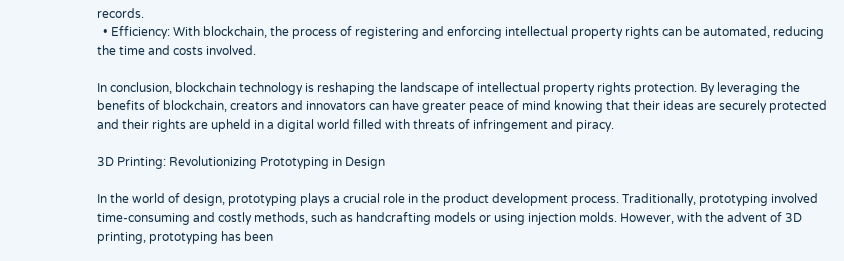records.
  • Efficiency: With blockchain, the process of registering and enforcing intellectual property rights can be automated, reducing the time and costs involved.

In conclusion, blockchain technology is reshaping the landscape of intellectual property rights protection. By leveraging the benefits of blockchain, creators and innovators can have greater peace of mind knowing that their ideas are securely protected and their rights are upheld in a digital world filled with threats of infringement and piracy.

3D Printing: Revolutionizing Prototyping in Design

In the world of design, prototyping plays a crucial role in the product development process. Traditionally, prototyping involved time-consuming and costly methods, such as handcrafting models or using injection molds. However, with the advent of 3D printing, prototyping has been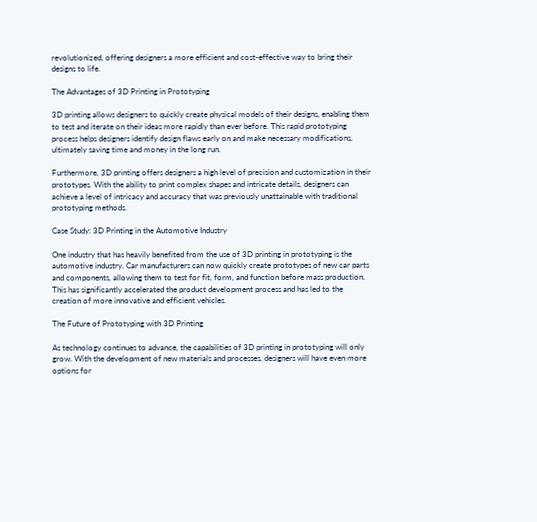revolutionized, offering designers a more efficient and cost-effective way to bring their designs to life.

The Advantages of 3D Printing in Prototyping

3D printing allows designers to quickly create physical models of their designs, enabling them to test and iterate on their ideas more rapidly than ever before. This rapid prototyping process helps designers identify design flaws early on and make necessary modifications, ultimately saving time and money in the long run.

Furthermore, 3D printing offers designers a high level of precision and customization in their prototypes. With the ability to print complex shapes and intricate details, designers can achieve a level of intricacy and accuracy that was previously unattainable with traditional prototyping methods.

Case Study: 3D Printing in the Automotive Industry

One industry that has heavily benefited from the use of 3D printing in prototyping is the automotive industry. Car manufacturers can now quickly create prototypes of new car parts and components, allowing them to test for fit, form, and function before mass production. This has significantly accelerated the product development process and has led to the creation of more innovative and efficient vehicles.

The Future of Prototyping with 3D Printing

As technology continues to advance, the capabilities of 3D printing in prototyping will only grow. With the development of new materials and processes, designers will have even more options for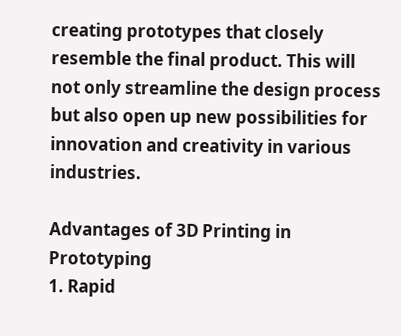creating prototypes that closely resemble the final product. This will not only streamline the design process but also open up new possibilities for innovation and creativity in various industries.

Advantages of 3D Printing in Prototyping
1. Rapid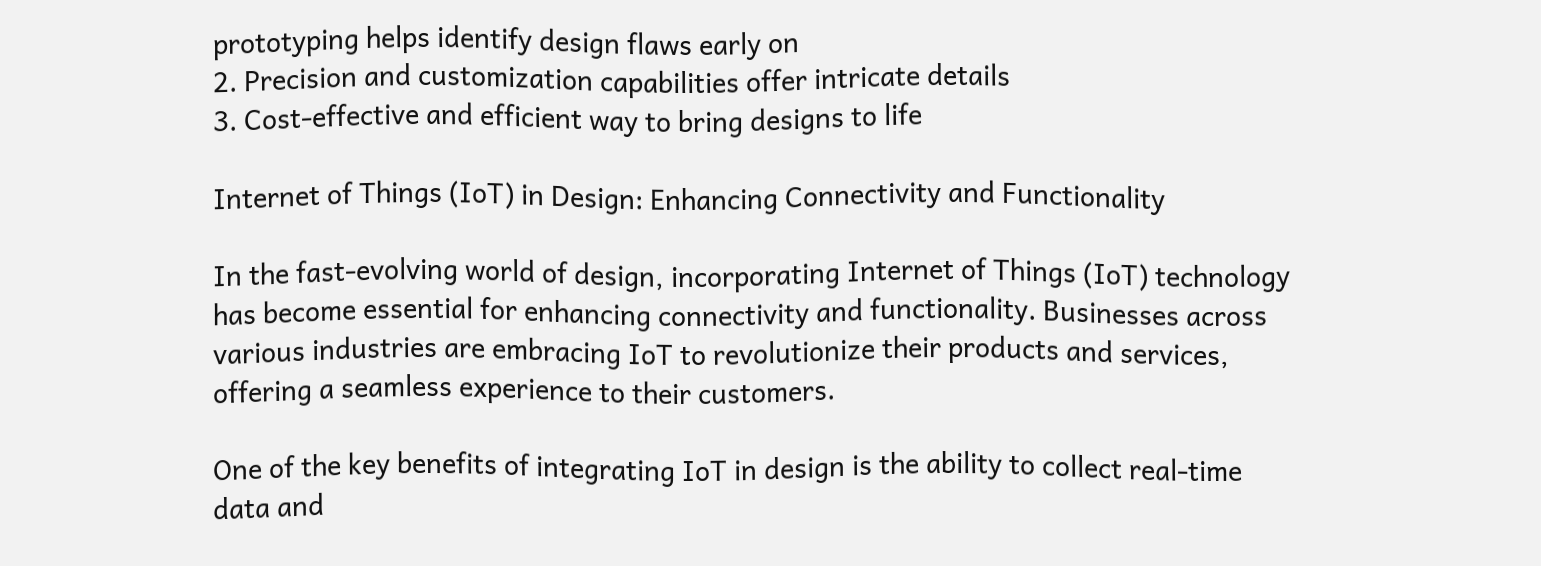prototyping helps identify design flaws early on
2. Precision and customization capabilities offer intricate details
3. Cost-effective and efficient way to bring designs to life

Internet of Things (IoT) in Design: Enhancing Connectivity and Functionality

In the fast-evolving world of design, incorporating Internet of Things (IoT) technology has become essential for enhancing connectivity and functionality. Businesses across various industries are embracing IoT to revolutionize their products and services, offering a seamless experience to their customers.

One of the key benefits of integrating IoT in design is the ability to collect real-time data and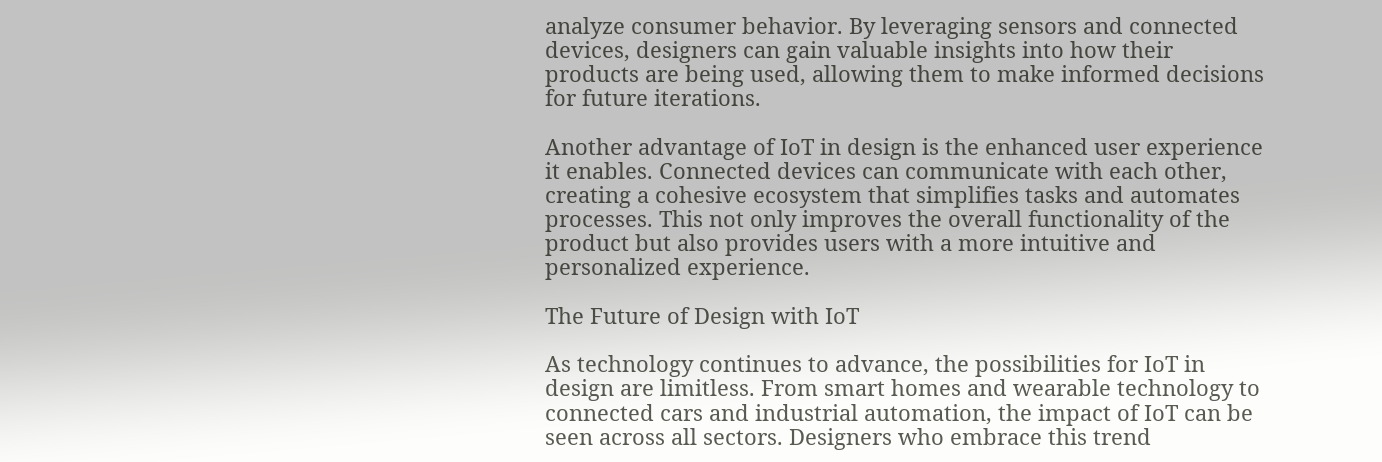analyze consumer behavior. By leveraging sensors and connected devices, designers can gain valuable insights into how their products are being used, allowing them to make informed decisions for future iterations.

Another advantage of IoT in design is the enhanced user experience it enables. Connected devices can communicate with each other, creating a cohesive ecosystem that simplifies tasks and automates processes. This not only improves the overall functionality of the product but also provides users with a more intuitive and personalized experience.

The Future of Design with IoT

As technology continues to advance, the possibilities for IoT in design are limitless. From smart homes and wearable technology to connected cars and industrial automation, the impact of IoT can be seen across all sectors. Designers who embrace this trend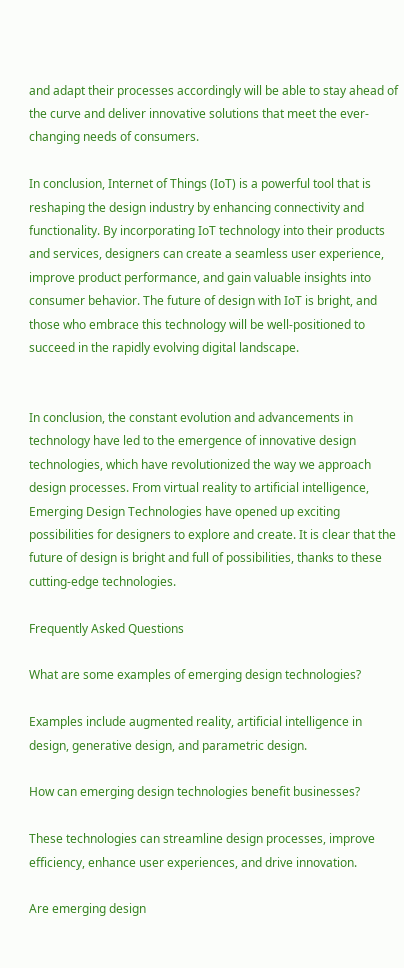and adapt their processes accordingly will be able to stay ahead of the curve and deliver innovative solutions that meet the ever-changing needs of consumers.

In conclusion, Internet of Things (IoT) is a powerful tool that is reshaping the design industry by enhancing connectivity and functionality. By incorporating IoT technology into their products and services, designers can create a seamless user experience, improve product performance, and gain valuable insights into consumer behavior. The future of design with IoT is bright, and those who embrace this technology will be well-positioned to succeed in the rapidly evolving digital landscape.


In conclusion, the constant evolution and advancements in technology have led to the emergence of innovative design technologies, which have revolutionized the way we approach design processes. From virtual reality to artificial intelligence, Emerging Design Technologies have opened up exciting possibilities for designers to explore and create. It is clear that the future of design is bright and full of possibilities, thanks to these cutting-edge technologies.

Frequently Asked Questions

What are some examples of emerging design technologies?

Examples include augmented reality, artificial intelligence in design, generative design, and parametric design.

How can emerging design technologies benefit businesses?

These technologies can streamline design processes, improve efficiency, enhance user experiences, and drive innovation.

Are emerging design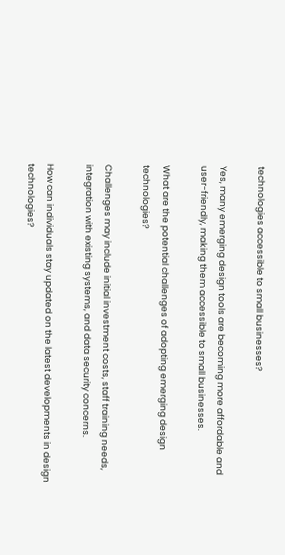technologies accessible to small businesses?

Yes, many emerging design tools are becoming more affordable and user-friendly, making them accessible to small businesses.

What are the potential challenges of adopting emerging design technologies?

Challenges may include initial investment costs, staff training needs, integration with existing systems, and data security concerns.

How can individuals stay updated on the latest developments in design technologies?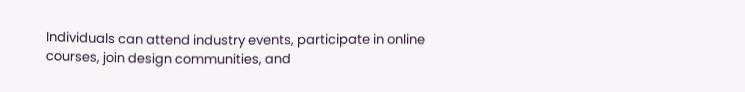Individuals can attend industry events, participate in online courses, join design communities, and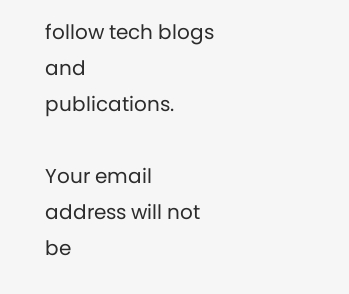follow tech blogs and publications.

Your email address will not be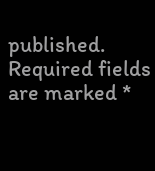published. Required fields are marked *